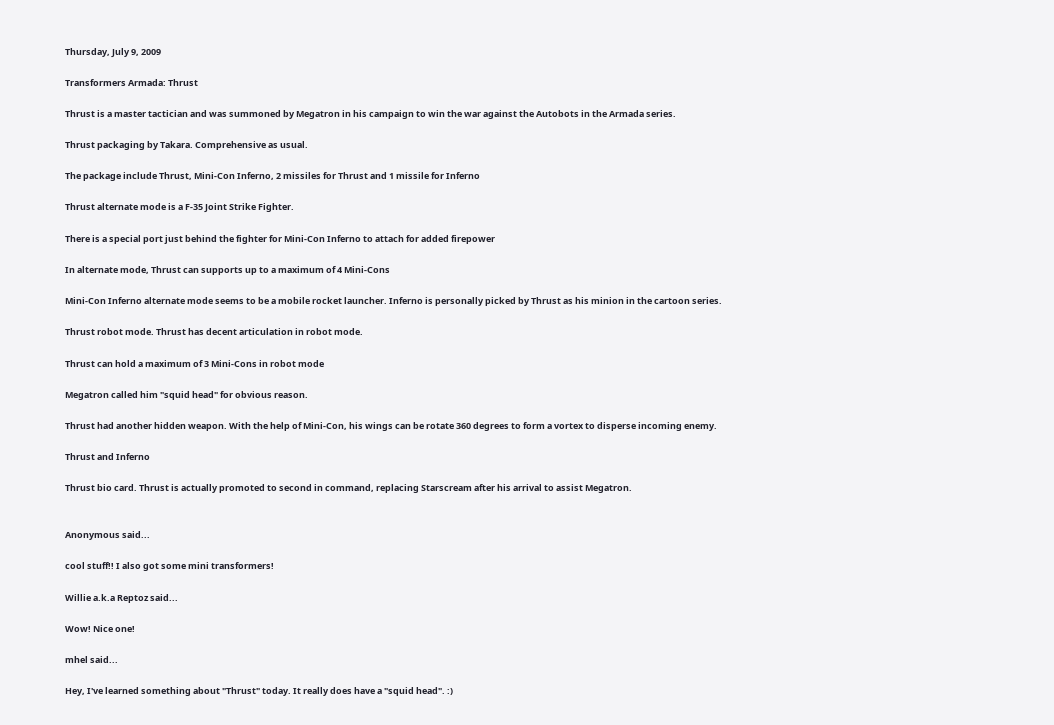Thursday, July 9, 2009

Transformers Armada: Thrust

Thrust is a master tactician and was summoned by Megatron in his campaign to win the war against the Autobots in the Armada series.

Thrust packaging by Takara. Comprehensive as usual.

The package include Thrust, Mini-Con Inferno, 2 missiles for Thrust and 1 missile for Inferno

Thrust alternate mode is a F-35 Joint Strike Fighter.

There is a special port just behind the fighter for Mini-Con Inferno to attach for added firepower

In alternate mode, Thrust can supports up to a maximum of 4 Mini-Cons

Mini-Con Inferno alternate mode seems to be a mobile rocket launcher. Inferno is personally picked by Thrust as his minion in the cartoon series.

Thrust robot mode. Thrust has decent articulation in robot mode.

Thrust can hold a maximum of 3 Mini-Cons in robot mode

Megatron called him "squid head" for obvious reason.

Thrust had another hidden weapon. With the help of Mini-Con, his wings can be rotate 360 degrees to form a vortex to disperse incoming enemy.

Thrust and Inferno

Thrust bio card. Thrust is actually promoted to second in command, replacing Starscream after his arrival to assist Megatron.


Anonymous said...

cool stuff!! I also got some mini transformers!

Willie a.k.a Reptoz said...

Wow! Nice one!

mhel said...

Hey, I've learned something about "Thrust" today. It really does have a "squid head". :)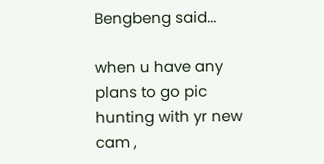Bengbeng said...

when u have any plans to go pic hunting with yr new cam ,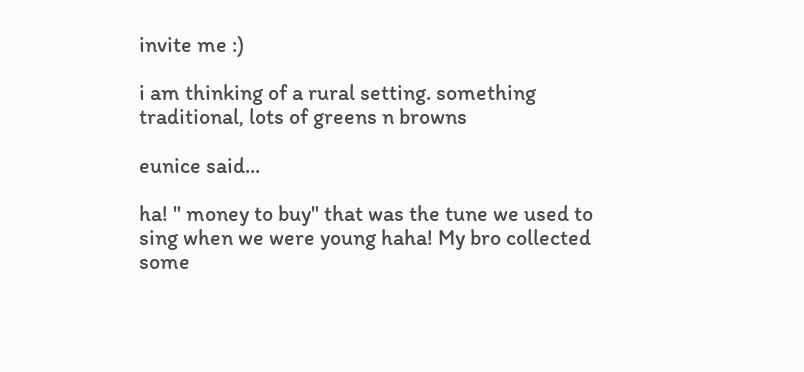invite me :)

i am thinking of a rural setting. something traditional, lots of greens n browns

eunice said...

ha! " money to buy" that was the tune we used to sing when we were young haha! My bro collected some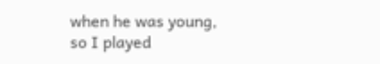when he was young, so I played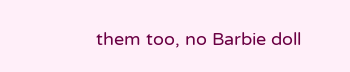them too, no Barbie doll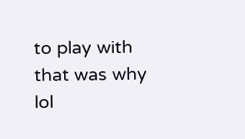to play with that was why lol